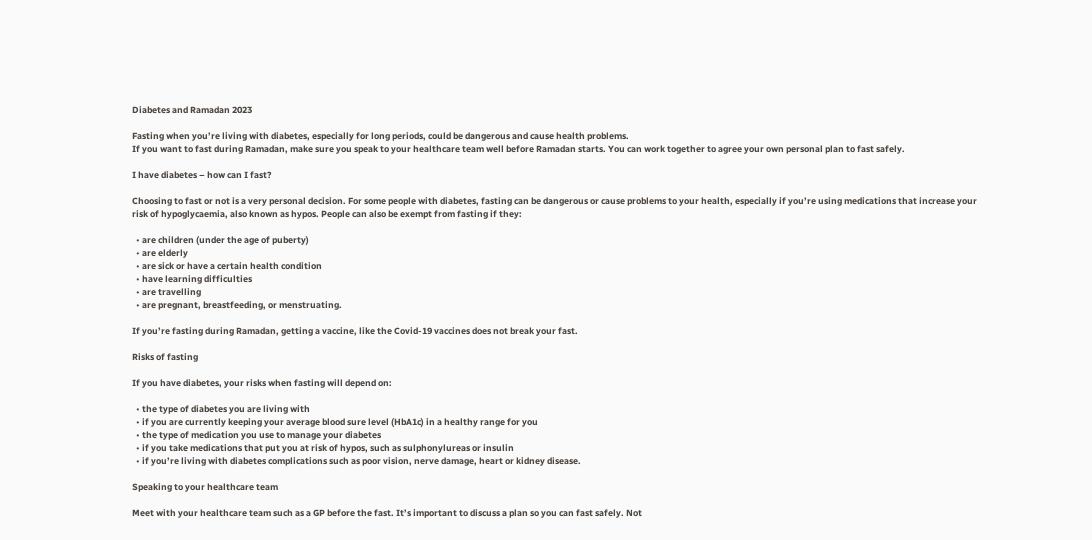Diabetes and Ramadan 2023

Fasting when you’re living with diabetes, especially for long periods, could be dangerous and cause health problems.
If you want to fast during Ramadan, make sure you speak to your healthcare team well before Ramadan starts. You can work together to agree your own personal plan to fast safely.

I have diabetes – how can I fast?

Choosing to fast or not is a very personal decision. For some people with diabetes, fasting can be dangerous or cause problems to your health, especially if you’re using medications that increase your risk of hypoglycaemia, also known as hypos. People can also be exempt from fasting if they:

  • are children (under the age of puberty)
  • are elderly
  • are sick or have a certain health condition
  • have learning difficulties
  • are travelling
  • are pregnant, breastfeeding, or menstruating.

If you’re fasting during Ramadan, getting a vaccine, like the Covid-19 vaccines does not break your fast.

Risks of fasting

If you have diabetes, your risks when fasting will depend on:

  • the type of diabetes you are living with
  • if you are currently keeping your average blood sure level (HbA1c) in a healthy range for you
  • the type of medication you use to manage your diabetes
  • if you take medications that put you at risk of hypos, such as sulphonylureas or insulin
  • if you’re living with diabetes complications such as poor vision, nerve damage, heart or kidney disease.

Speaking to your healthcare team

Meet with your healthcare team such as a GP before the fast. It’s important to discuss a plan so you can fast safely. Not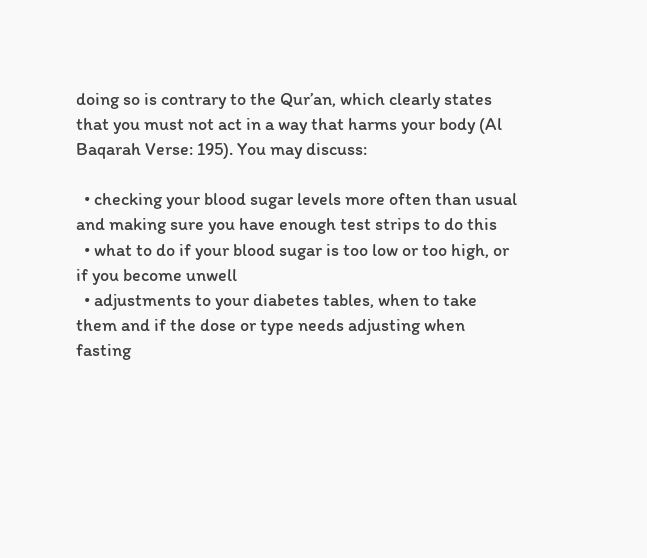doing so is contrary to the Qur’an, which clearly states that you must not act in a way that harms your body (Al Baqarah Verse: 195). You may discuss:

  • checking your blood sugar levels more often than usual and making sure you have enough test strips to do this
  • what to do if your blood sugar is too low or too high, or if you become unwell
  • adjustments to your diabetes tables, when to take them and if the dose or type needs adjusting when fasting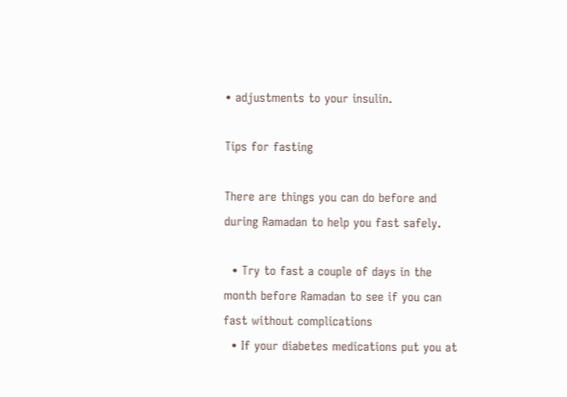• adjustments to your insulin.

Tips for fasting

There are things you can do before and during Ramadan to help you fast safely.

  • Try to fast a couple of days in the month before Ramadan to see if you can fast without complications
  • If your diabetes medications put you at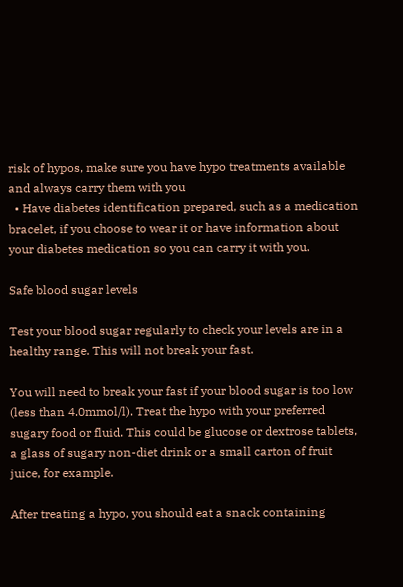risk of hypos, make sure you have hypo treatments available and always carry them with you
  • Have diabetes identification prepared, such as a medication bracelet, if you choose to wear it or have information about your diabetes medication so you can carry it with you.

Safe blood sugar levels

Test your blood sugar regularly to check your levels are in a healthy range. This will not break your fast.

You will need to break your fast if your blood sugar is too low (less than 4.0mmol/l). Treat the hypo with your preferred sugary food or fluid. This could be glucose or dextrose tablets, a glass of sugary non-diet drink or a small carton of fruit juice, for example.

After treating a hypo, you should eat a snack containing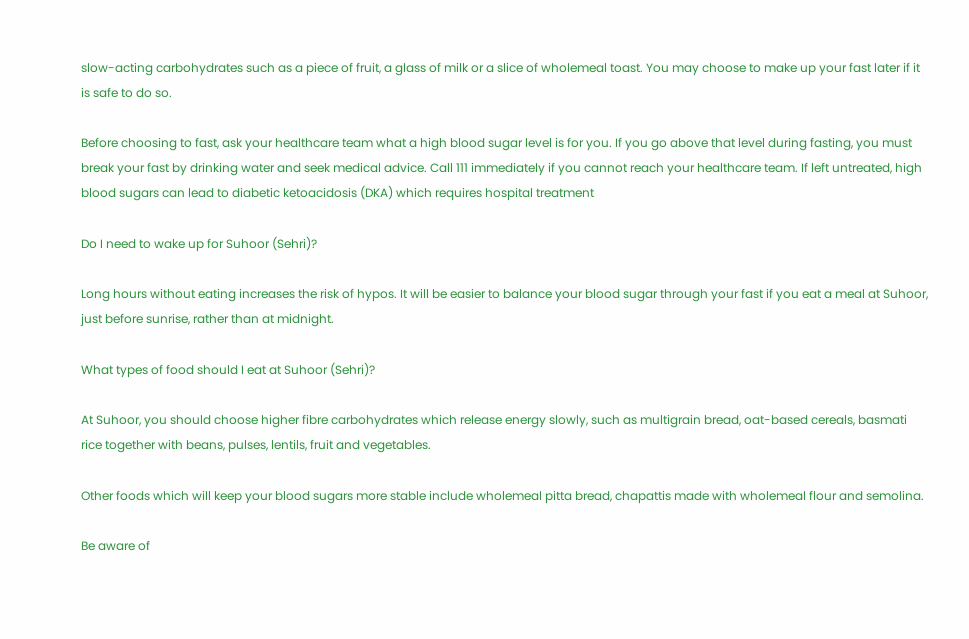slow-acting carbohydrates such as a piece of fruit, a glass of milk or a slice of wholemeal toast. You may choose to make up your fast later if it is safe to do so.

Before choosing to fast, ask your healthcare team what a high blood sugar level is for you. If you go above that level during fasting, you must break your fast by drinking water and seek medical advice. Call 111 immediately if you cannot reach your healthcare team. If left untreated, high blood sugars can lead to diabetic ketoacidosis (DKA) which requires hospital treatment

Do I need to wake up for Suhoor (Sehri)?

Long hours without eating increases the risk of hypos. It will be easier to balance your blood sugar through your fast if you eat a meal at Suhoor, just before sunrise, rather than at midnight.

What types of food should I eat at Suhoor (Sehri)?

At Suhoor, you should choose higher fibre carbohydrates which release energy slowly, such as multigrain bread, oat-based cereals, basmati rice together with beans, pulses, lentils, fruit and vegetables.

Other foods which will keep your blood sugars more stable include wholemeal pitta bread, chapattis made with wholemeal flour and semolina.

Be aware of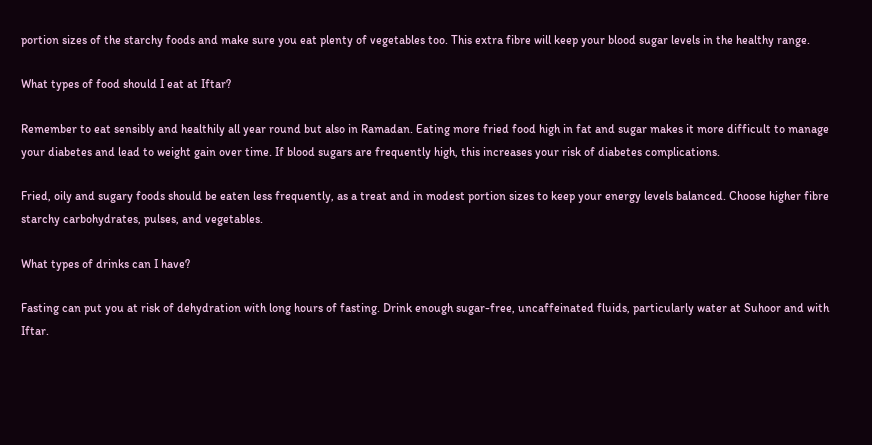portion sizes of the starchy foods and make sure you eat plenty of vegetables too. This extra fibre will keep your blood sugar levels in the healthy range.

What types of food should I eat at Iftar?

Remember to eat sensibly and healthily all year round but also in Ramadan. Eating more fried food high in fat and sugar makes it more difficult to manage your diabetes and lead to weight gain over time. If blood sugars are frequently high, this increases your risk of diabetes complications.

Fried, oily and sugary foods should be eaten less frequently, as a treat and in modest portion sizes to keep your energy levels balanced. Choose higher fibre starchy carbohydrates, pulses, and vegetables.

What types of drinks can I have?

Fasting can put you at risk of dehydration with long hours of fasting. Drink enough sugar-free, uncaffeinated fluids, particularly water at Suhoor and with Iftar.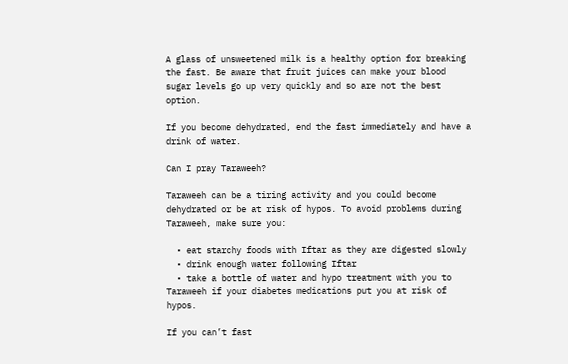A glass of unsweetened milk is a healthy option for breaking the fast. Be aware that fruit juices can make your blood sugar levels go up very quickly and so are not the best option.

If you become dehydrated, end the fast immediately and have a drink of water.

Can I pray Taraweeh?

Taraweeh can be a tiring activity and you could become dehydrated or be at risk of hypos. To avoid problems during Taraweeh, make sure you:

  • eat starchy foods with Iftar as they are digested slowly
  • drink enough water following Iftar
  • take a bottle of water and hypo treatment with you to Taraweeh if your diabetes medications put you at risk of hypos.

If you can’t fast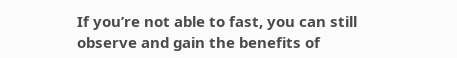If you’re not able to fast, you can still observe and gain the benefits of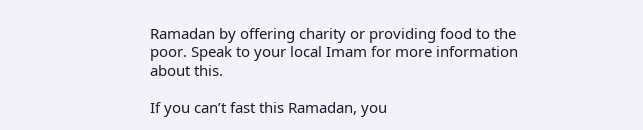Ramadan by offering charity or providing food to the poor. Speak to your local Imam for more information about this.

If you can’t fast this Ramadan, you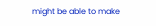might be able to make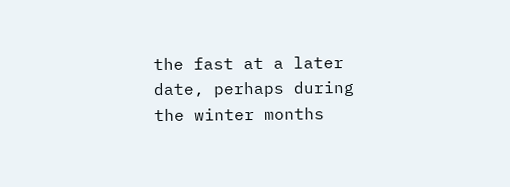the fast at a later date, perhaps during the winter months